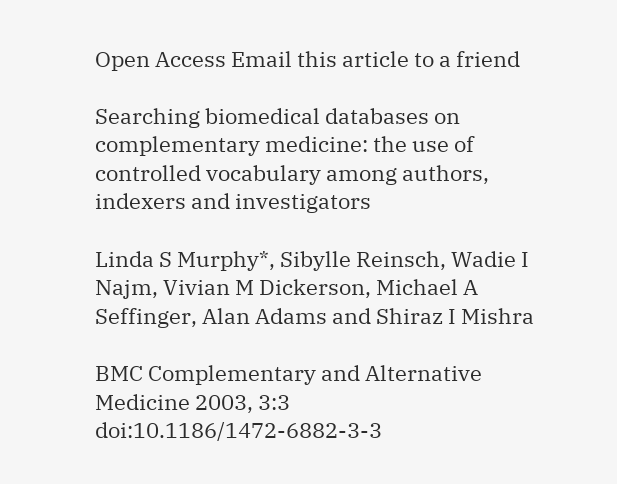Open Access Email this article to a friend

Searching biomedical databases on complementary medicine: the use of controlled vocabulary among authors, indexers and investigators

Linda S Murphy*, Sibylle Reinsch, Wadie I Najm, Vivian M Dickerson, Michael A Seffinger, Alan Adams and Shiraz I Mishra

BMC Complementary and Alternative Medicine 2003, 3:3  doi:10.1186/1472-6882-3-3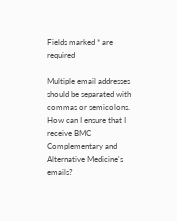Fields marked * are required

Multiple email addresses should be separated with commas or semicolons.
How can I ensure that I receive BMC Complementary and Alternative Medicine's emails?